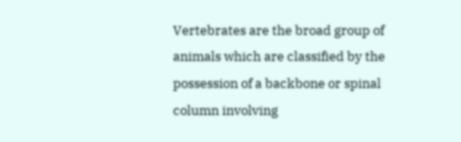Vertebrates are the broad group of animals which are classified by the possession of a backbone or spinal column involving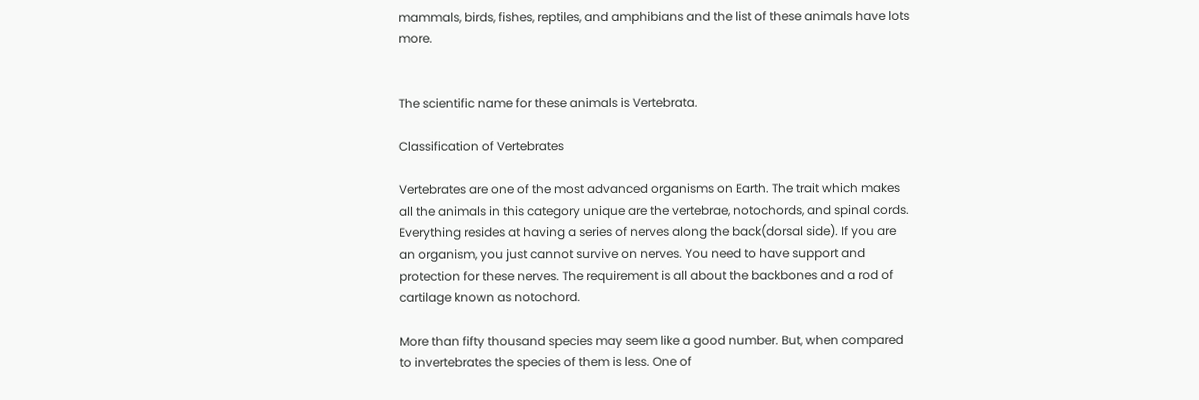mammals, birds, fishes, reptiles, and amphibians and the list of these animals have lots more.


The scientific name for these animals is Vertebrata.

Classification of Vertebrates

Vertebrates are one of the most advanced organisms on Earth. The trait which makes all the animals in this category unique are the vertebrae, notochords, and spinal cords. Everything resides at having a series of nerves along the back(dorsal side). If you are an organism, you just cannot survive on nerves. You need to have support and protection for these nerves. The requirement is all about the backbones and a rod of cartilage known as notochord.

More than fifty thousand species may seem like a good number. But, when compared to invertebrates the species of them is less. One of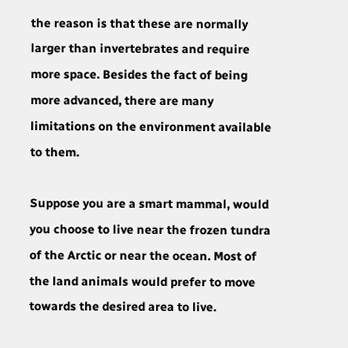the reason is that these are normally larger than invertebrates and require more space. Besides the fact of being more advanced, there are many limitations on the environment available to them.

Suppose you are a smart mammal, would you choose to live near the frozen tundra of the Arctic or near the ocean. Most of the land animals would prefer to move towards the desired area to live.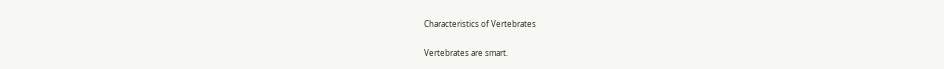Characteristics of Vertebrates

Vertebrates are smart.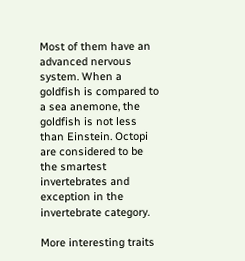Most of them have an advanced nervous system. When a goldfish is compared to a sea anemone, the goldfish is not less than Einstein. Octopi are considered to be the smartest invertebrates and exception in the invertebrate category.

More interesting traits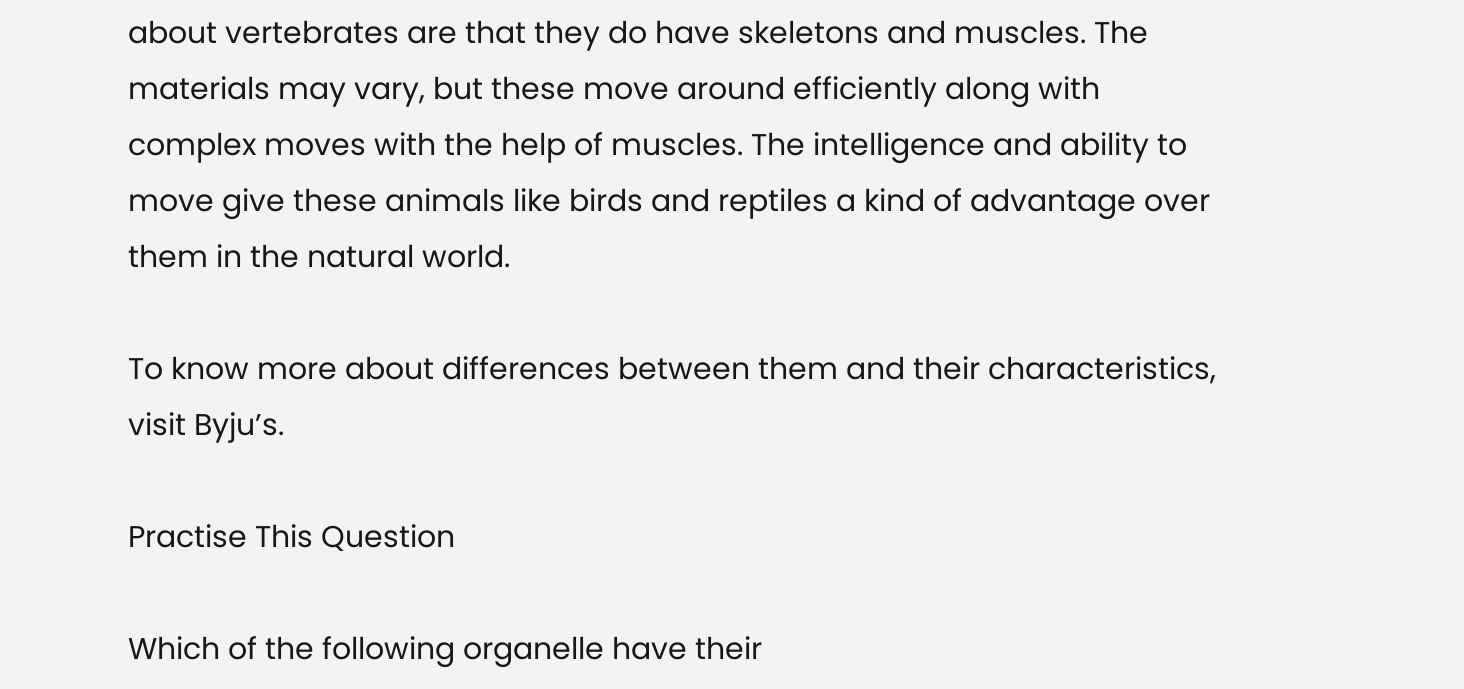about vertebrates are that they do have skeletons and muscles. The materials may vary, but these move around efficiently along with complex moves with the help of muscles. The intelligence and ability to move give these animals like birds and reptiles a kind of advantage over them in the natural world.

To know more about differences between them and their characteristics, visit Byju’s.

Practise This Question

Which of the following organelle have their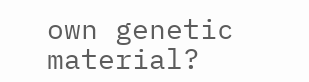own genetic material?